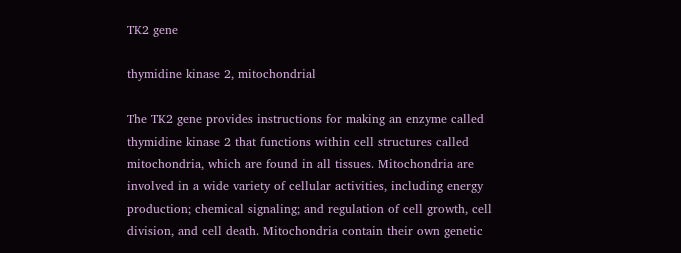TK2 gene

thymidine kinase 2, mitochondrial

The TK2 gene provides instructions for making an enzyme called thymidine kinase 2 that functions within cell structures called mitochondria, which are found in all tissues. Mitochondria are involved in a wide variety of cellular activities, including energy production; chemical signaling; and regulation of cell growth, cell division, and cell death. Mitochondria contain their own genetic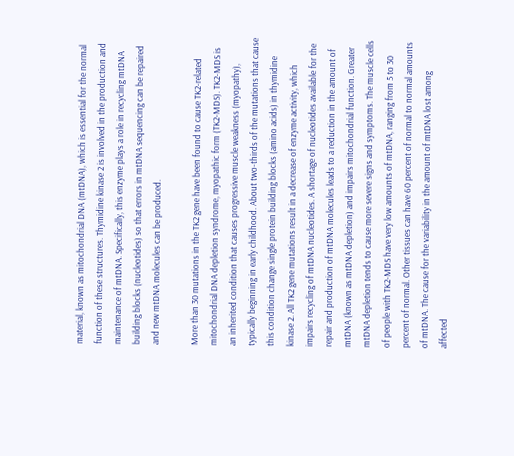material, known as mitochondrial DNA (mtDNA), which is essential for the normal function of these structures. Thymidine kinase 2 is involved in the production and maintenance of mtDNA. Specifically, this enzyme plays a role in recycling mtDNA building blocks (nucleotides) so that errors in mtDNA sequencing can be repaired and new mtDNA molecules can be produced.

More than 30 mutations in the TK2 gene have been found to cause TK2-related mitochondrial DNA depletion syndrome, myopathic form (TK2-MDS). TK2-MDS is an inherited condition that causes progressive muscle weakness (myopathy), typically beginning in early childhood. About two-thirds of the mutations that cause this condition change single protein building blocks (amino acids) in thymidine kinase 2. All TK2 gene mutations result in a decrease of enzyme activity, which impairs recycling of mtDNA nucleotides. A shortage of nucleotides available for the repair and production of mtDNA molecules leads to a reduction in the amount of mtDNA (known as mtDNA depletion) and impairs mitochondrial function. Greater mtDNA depletion tends to cause more severe signs and symptoms. The muscle cells of people with TK2-MDS have very low amounts of mtDNA, ranging from 5 to 30 percent of normal. Other tissues can have 60 percent of normal to normal amounts of mtDNA. The cause for the variability in the amount of mtDNA lost among affected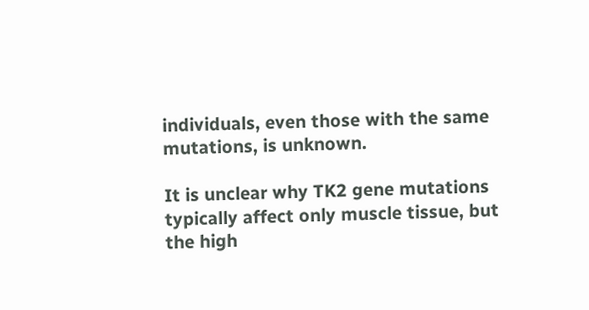individuals, even those with the same mutations, is unknown.

It is unclear why TK2 gene mutations typically affect only muscle tissue, but the high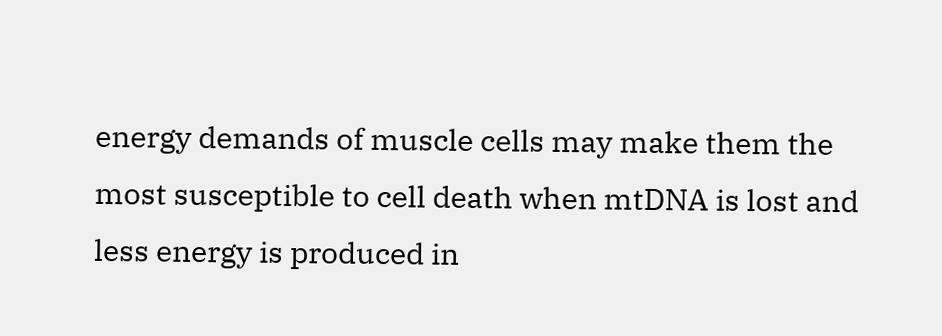energy demands of muscle cells may make them the most susceptible to cell death when mtDNA is lost and less energy is produced in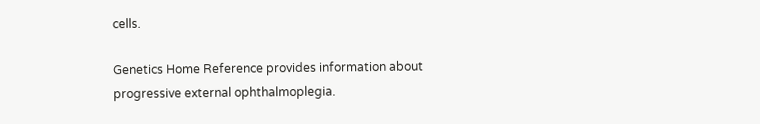cells.

Genetics Home Reference provides information about progressive external ophthalmoplegia.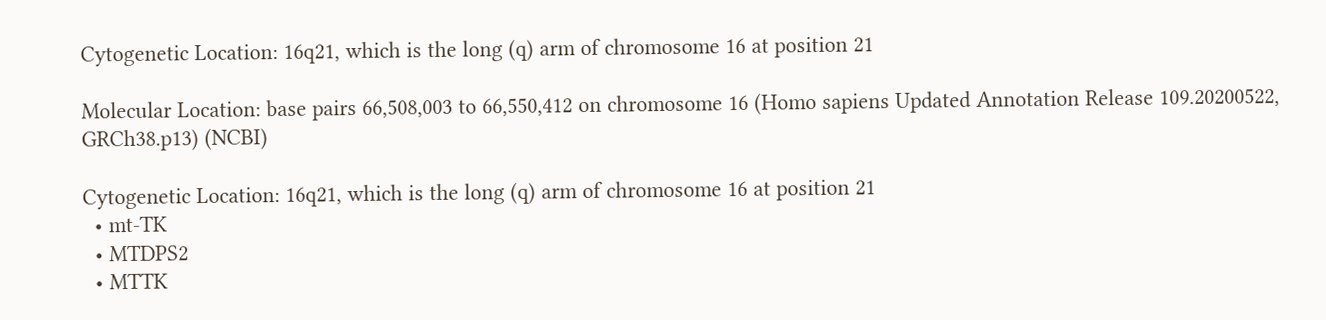Cytogenetic Location: 16q21, which is the long (q) arm of chromosome 16 at position 21

Molecular Location: base pairs 66,508,003 to 66,550,412 on chromosome 16 (Homo sapiens Updated Annotation Release 109.20200522, GRCh38.p13) (NCBI)

Cytogenetic Location: 16q21, which is the long (q) arm of chromosome 16 at position 21
  • mt-TK
  • MTDPS2
  • MTTK